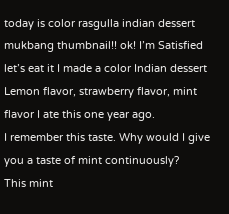today is color rasgulla indian dessert mukbang thumbnail!! ok! I’m Satisfied let’s eat it I made a color Indian dessert
Lemon flavor, strawberry flavor, mint flavor I ate this one year ago.
I remember this taste. Why would I give you a taste of mint continuously?
This mint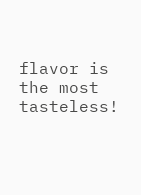flavor is the most tasteless!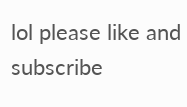lol please like and subscribe